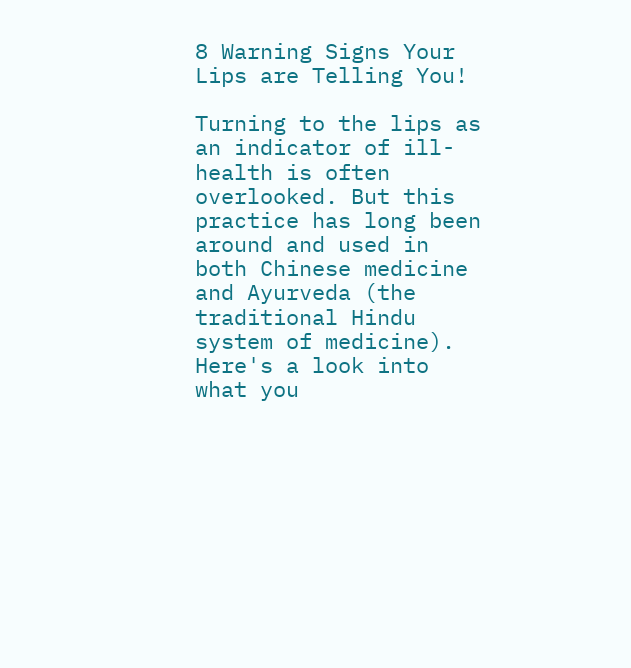8 Warning Signs Your Lips are Telling You!

Turning to the lips as an indicator of ill-health is often overlooked. But this practice has long been around and used in both Chinese medicine and Ayurveda (the traditional Hindu system of medicine). Here's a look into what you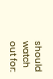should watch out for: